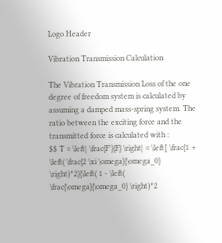Logo Header

Vibration Transmission Calculation

The Vibration Transmission Loss of the one degree of freedom system is calculated by assuming a damped mass-spring system. The ratio between the exciting force and the transmitted force is calculated with :
$$ T = \left| \frac{F'}{F} \right| = \left[ \frac{1 + \left( \frac{2 \xi \omega}{\omega_0} \right)^2}{\left( 1 - \left( \frac{\omega}{\omega_0} \right)^2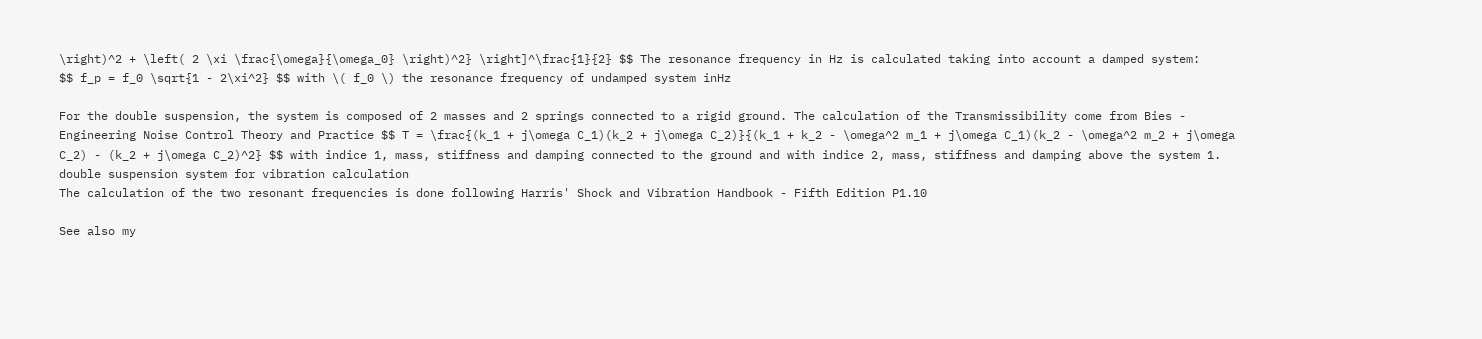\right)^2 + \left( 2 \xi \frac{\omega}{\omega_0} \right)^2} \right]^\frac{1}{2} $$ The resonance frequency in Hz is calculated taking into account a damped system:
$$ f_p = f_0 \sqrt{1 - 2\xi^2} $$ with \( f_0 \) the resonance frequency of undamped system inHz

For the double suspension, the system is composed of 2 masses and 2 springs connected to a rigid ground. The calculation of the Transmissibility come from Bies - Engineering Noise Control Theory and Practice $$ T = \frac{(k_1 + j\omega C_1)(k_2 + j\omega C_2)}{(k_1 + k_2 - \omega^2 m_1 + j\omega C_1)(k_2 - \omega^2 m_2 + j\omega C_2) - (k_2 + j\omega C_2)^2} $$ with indice 1, mass, stiffness and damping connected to the ground and with indice 2, mass, stiffness and damping above the system 1. double suspension system for vibration calculation
The calculation of the two resonant frequencies is done following Harris' Shock and Vibration Handbook - Fifth Edition P1.10

See also my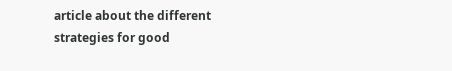article about the different strategies for good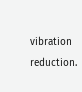vibration reduction.